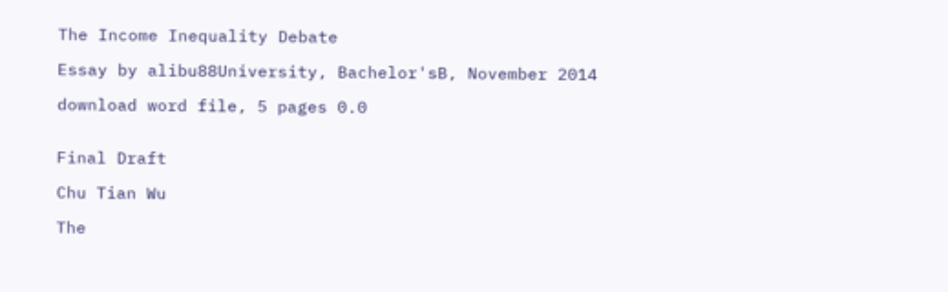The Income Inequality Debate

Essay by alibu88University, Bachelor'sB, November 2014

download word file, 5 pages 0.0


Final Draft

Chu Tian Wu

The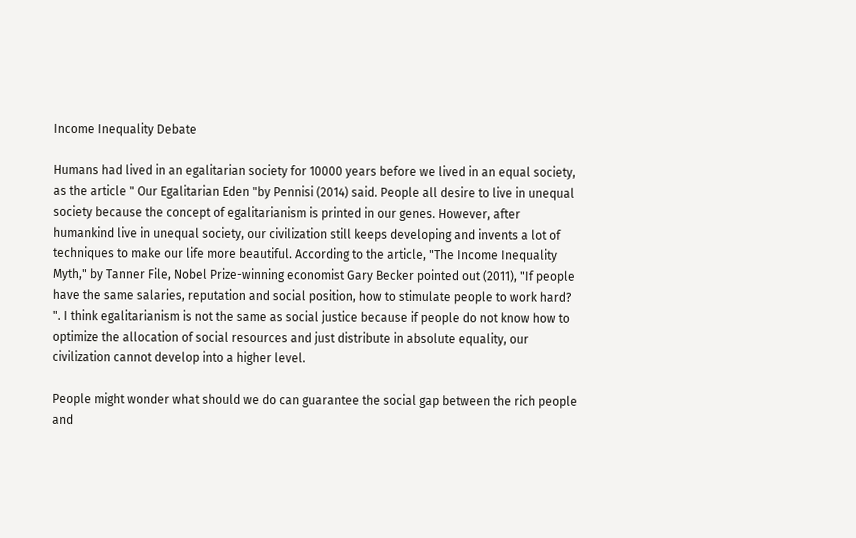Income Inequality Debate

Humans had lived in an egalitarian society for 10000 years before we lived in an equal society, as the article " Our Egalitarian Eden "by Pennisi (2014) said. People all desire to live in unequal society because the concept of egalitarianism is printed in our genes. However, after humankind live in unequal society, our civilization still keeps developing and invents a lot of techniques to make our life more beautiful. According to the article, "The Income Inequality Myth," by Tanner File, Nobel Prize-winning economist Gary Becker pointed out (2011), "If people have the same salaries, reputation and social position, how to stimulate people to work hard? ". I think egalitarianism is not the same as social justice because if people do not know how to optimize the allocation of social resources and just distribute in absolute equality, our civilization cannot develop into a higher level.

People might wonder what should we do can guarantee the social gap between the rich people and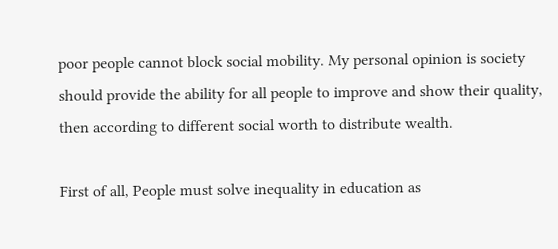poor people cannot block social mobility. My personal opinion is society should provide the ability for all people to improve and show their quality, then according to different social worth to distribute wealth.

First of all, People must solve inequality in education as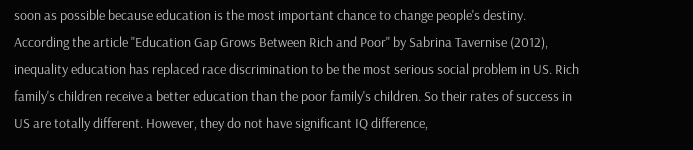soon as possible because education is the most important chance to change people's destiny. According the article "Education Gap Grows Between Rich and Poor" by Sabrina Tavernise (2012), inequality education has replaced race discrimination to be the most serious social problem in US. Rich family's children receive a better education than the poor family's children. So their rates of success in US are totally different. However, they do not have significant IQ difference,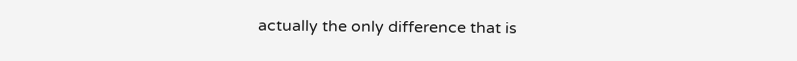actually the only difference that is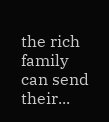the rich family can send their...